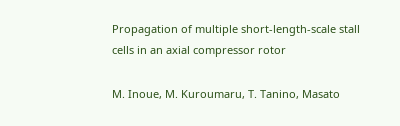Propagation of multiple short-length-scale stall cells in an axial compressor rotor

M. Inoue, M. Kuroumaru, T. Tanino, Masato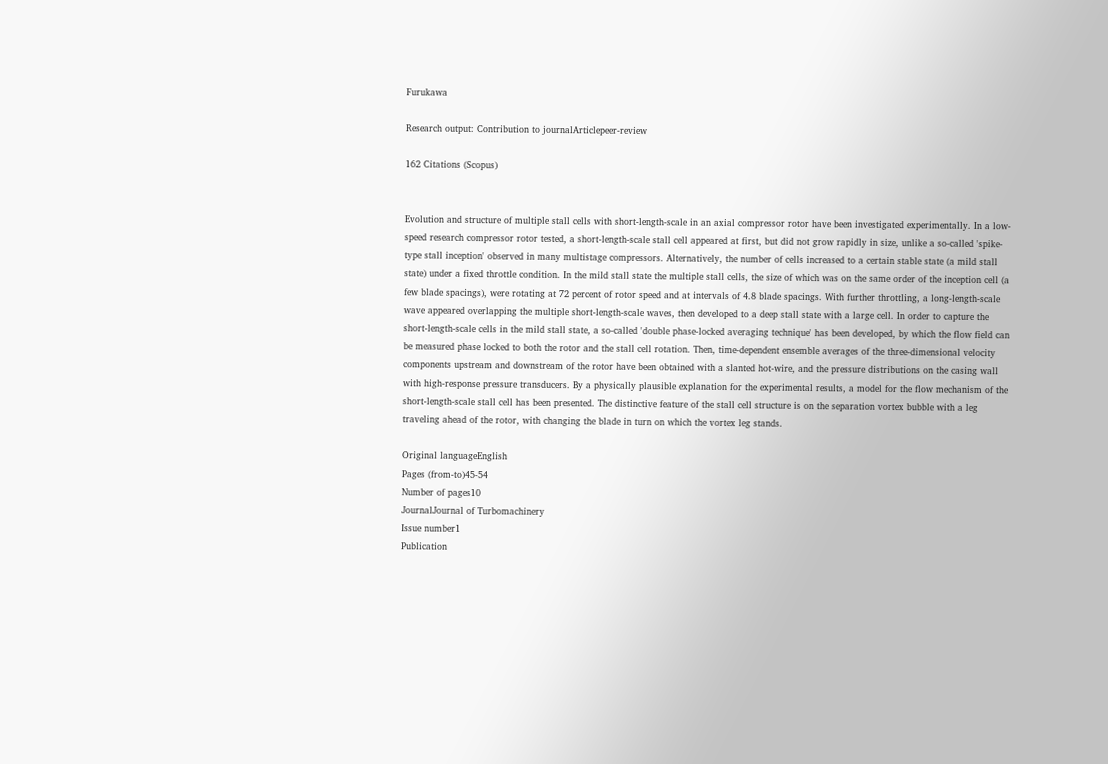Furukawa

Research output: Contribution to journalArticlepeer-review

162 Citations (Scopus)


Evolution and structure of multiple stall cells with short-length-scale in an axial compressor rotor have been investigated experimentally. In a low-speed research compressor rotor tested, a short-length-scale stall cell appeared at first, but did not grow rapidly in size, unlike a so-called 'spike-type stall inception' observed in many multistage compressors. Alternatively, the number of cells increased to a certain stable state (a mild stall state) under a fixed throttle condition. In the mild stall state the multiple stall cells, the size of which was on the same order of the inception cell (a few blade spacings), were rotating at 72 percent of rotor speed and at intervals of 4.8 blade spacings. With further throttling, a long-length-scale wave appeared overlapping the multiple short-length-scale waves, then developed to a deep stall state with a large cell. In order to capture the short-length-scale cells in the mild stall state, a so-called 'double phase-locked averaging technique' has been developed, by which the flow field can be measured phase locked to both the rotor and the stall cell rotation. Then, time-dependent ensemble averages of the three-dimensional velocity components upstream and downstream of the rotor have been obtained with a slanted hot-wire, and the pressure distributions on the casing wall with high-response pressure transducers. By a physically plausible explanation for the experimental results, a model for the flow mechanism of the short-length-scale stall cell has been presented. The distinctive feature of the stall cell structure is on the separation vortex bubble with a leg traveling ahead of the rotor, with changing the blade in turn on which the vortex leg stands.

Original languageEnglish
Pages (from-to)45-54
Number of pages10
JournalJournal of Turbomachinery
Issue number1
Publication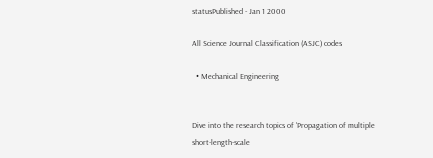statusPublished - Jan 1 2000

All Science Journal Classification (ASJC) codes

  • Mechanical Engineering


Dive into the research topics of 'Propagation of multiple short-length-scale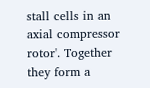stall cells in an axial compressor rotor'. Together they form a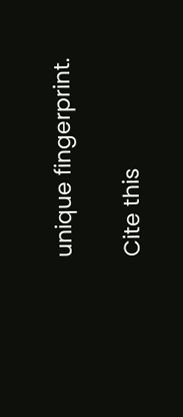unique fingerprint.

Cite this